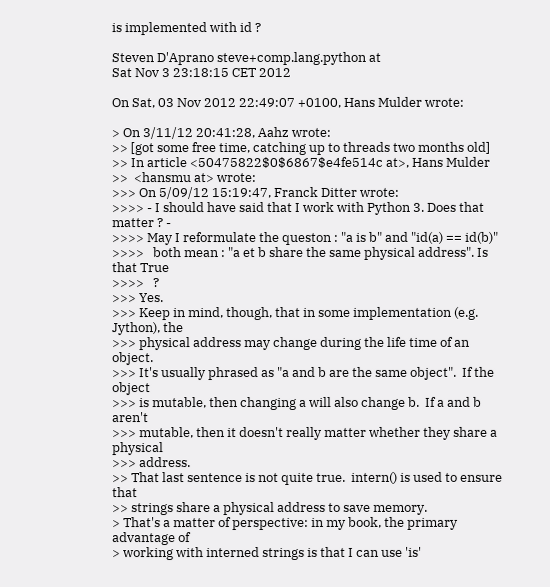is implemented with id ?

Steven D'Aprano steve+comp.lang.python at
Sat Nov 3 23:18:15 CET 2012

On Sat, 03 Nov 2012 22:49:07 +0100, Hans Mulder wrote:

> On 3/11/12 20:41:28, Aahz wrote:
>> [got some free time, catching up to threads two months old]
>> In article <50475822$0$6867$e4fe514c at>, Hans Mulder
>>  <hansmu at> wrote:
>>> On 5/09/12 15:19:47, Franck Ditter wrote:
>>>> - I should have said that I work with Python 3. Does that matter ? -
>>>> May I reformulate the queston : "a is b" and "id(a) == id(b)"
>>>>   both mean : "a et b share the same physical address". Is that True
>>>>   ?
>>> Yes.
>>> Keep in mind, though, that in some implementation (e.g.  Jython), the
>>> physical address may change during the life time of an object.
>>> It's usually phrased as "a and b are the same object".  If the object
>>> is mutable, then changing a will also change b.  If a and b aren't
>>> mutable, then it doesn't really matter whether they share a physical
>>> address.
>> That last sentence is not quite true.  intern() is used to ensure that
>> strings share a physical address to save memory.
> That's a matter of perspective: in my book, the primary advantage of
> working with interned strings is that I can use 'is'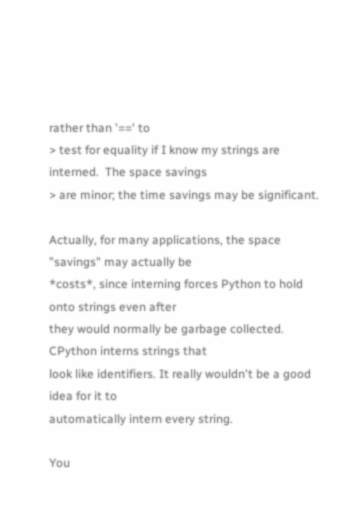rather than '==' to
> test for equality if I know my strings are interned.  The space savings
> are minor; the time savings may be significant.

Actually, for many applications, the space "savings" may actually be
*costs*, since interning forces Python to hold onto strings even after
they would normally be garbage collected. CPython interns strings that
look like identifiers. It really wouldn't be a good idea for it to
automatically intern every string.

You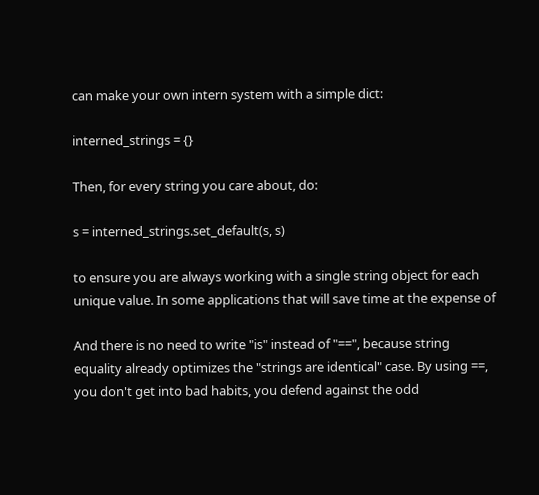can make your own intern system with a simple dict:

interned_strings = {}

Then, for every string you care about, do:

s = interned_strings.set_default(s, s)

to ensure you are always working with a single string object for each
unique value. In some applications that will save time at the expense of

And there is no need to write "is" instead of "==", because string
equality already optimizes the "strings are identical" case. By using ==,
you don't get into bad habits, you defend against the odd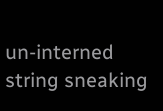un-interned
string sneaking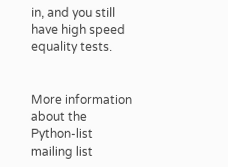in, and you still have high speed equality tests.


More information about the Python-list mailing list